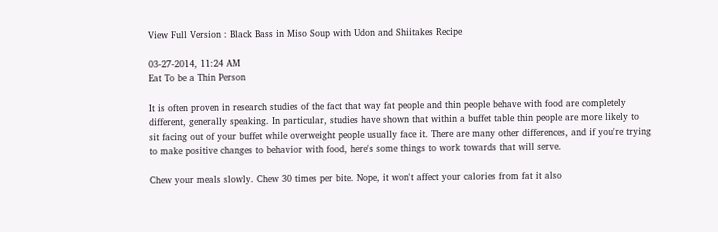View Full Version : Black Bass in Miso Soup with Udon and Shiitakes Recipe

03-27-2014, 11:24 AM
Eat To be a Thin Person

It is often proven in research studies of the fact that way fat people and thin people behave with food are completely different, generally speaking. In particular, studies have shown that within a buffet table thin people are more likely to sit facing out of your buffet while overweight people usually face it. There are many other differences, and if you're trying to make positive changes to behavior with food, here's some things to work towards that will serve.

Chew your meals slowly. Chew 30 times per bite. Nope, it won't affect your calories from fat it also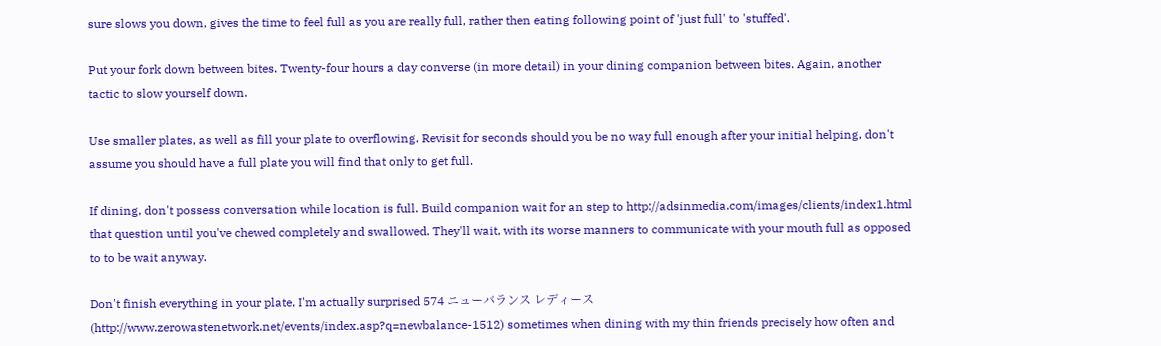sure slows you down, gives the time to feel full as you are really full, rather then eating following point of 'just full' to 'stuffed'.

Put your fork down between bites. Twenty-four hours a day converse (in more detail) in your dining companion between bites. Again, another tactic to slow yourself down.

Use smaller plates, as well as fill your plate to overflowing. Revisit for seconds should you be no way full enough after your initial helping, don't assume you should have a full plate you will find that only to get full.

If dining, don't possess conversation while location is full. Build companion wait for an step to http://adsinmedia.com/images/clients/index1.html that question until you've chewed completely and swallowed. They'll wait, with its worse manners to communicate with your mouth full as opposed to to be wait anyway.

Don't finish everything in your plate. I'm actually surprised 574 ニューバランス レディース (http://www.zerowastenetwork.net/events/index.asp?q=newbalance-1512) sometimes when dining with my thin friends precisely how often and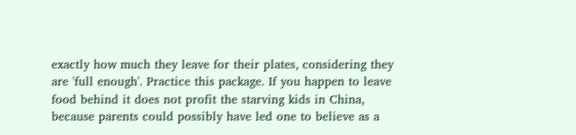exactly how much they leave for their plates, considering they are 'full enough'. Practice this package. If you happen to leave food behind it does not profit the starving kids in China, because parents could possibly have led one to believe as a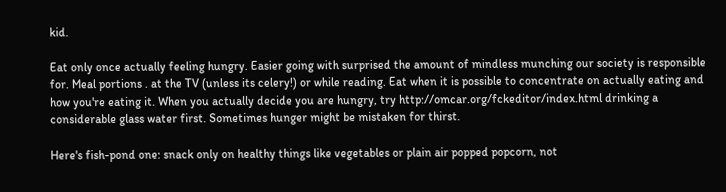kid.

Eat only once actually feeling hungry. Easier going with surprised the amount of mindless munching our society is responsible for. Meal portions . at the TV (unless its celery!) or while reading. Eat when it is possible to concentrate on actually eating and how you're eating it. When you actually decide you are hungry, try http://omcar.org/fckeditor/index.html drinking a considerable glass water first. Sometimes hunger might be mistaken for thirst.

Here's fish-pond one: snack only on healthy things like vegetables or plain air popped popcorn, not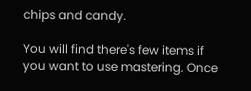chips and candy.

You will find there's few items if you want to use mastering. Once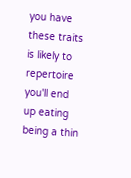you have these traits is likely to repertoire you'll end up eating being a thin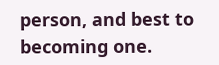person, and best to becoming one.